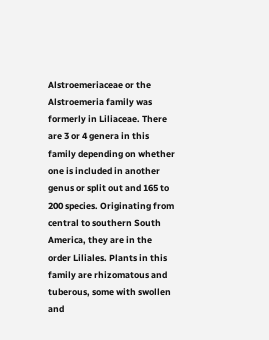Alstroemeriaceae or the Alstroemeria family was formerly in Liliaceae. There are 3 or 4 genera in this family depending on whether one is included in another genus or split out and 165 to 200 species. Originating from central to southern South America, they are in the order Liliales. Plants in this family are rhizomatous and tuberous, some with swollen and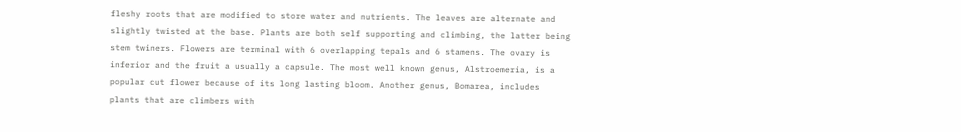fleshy roots that are modified to store water and nutrients. The leaves are alternate and slightly twisted at the base. Plants are both self supporting and climbing, the latter being stem twiners. Flowers are terminal with 6 overlapping tepals and 6 stamens. The ovary is inferior and the fruit a usually a capsule. The most well known genus, Alstroemeria, is a popular cut flower because of its long lasting bloom. Another genus, Bomarea, includes plants that are climbers with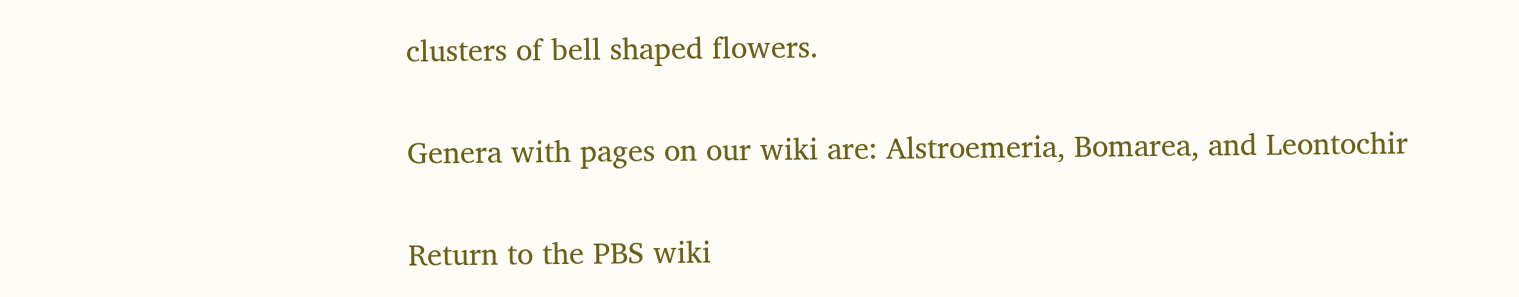clusters of bell shaped flowers.

Genera with pages on our wiki are: Alstroemeria, Bomarea, and Leontochir

Return to the PBS wiki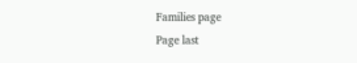Families page
Page last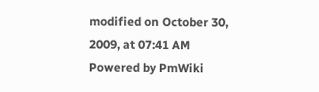modified on October 30, 2009, at 07:41 AM
Powered by PmWiki